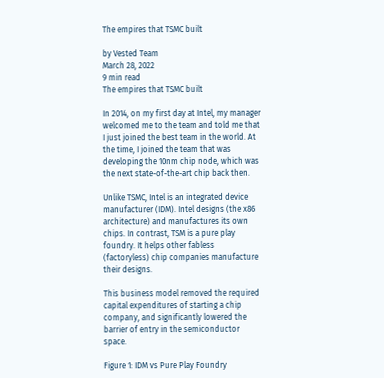The empires that TSMC built

by Vested Team
March 28, 2022
9 min read
The empires that TSMC built

In 2014, on my first day at Intel, my manager welcomed me to the team and told me that I just joined the best team in the world. At the time, I joined the team that was developing the 10nm chip node, which was the next state-of-the-art chip back then.

Unlike TSMC, Intel is an integrated device manufacturer (IDM). Intel designs (the x86 architecture) and manufactures its own chips. In contrast, TSM is a pure play foundry. It helps other fabless (factoryless) chip companies manufacture their designs.

This business model removed the required capital expenditures of starting a chip company, and significantly lowered the barrier of entry in the semiconductor space.

Figure 1: IDM vs Pure Play Foundry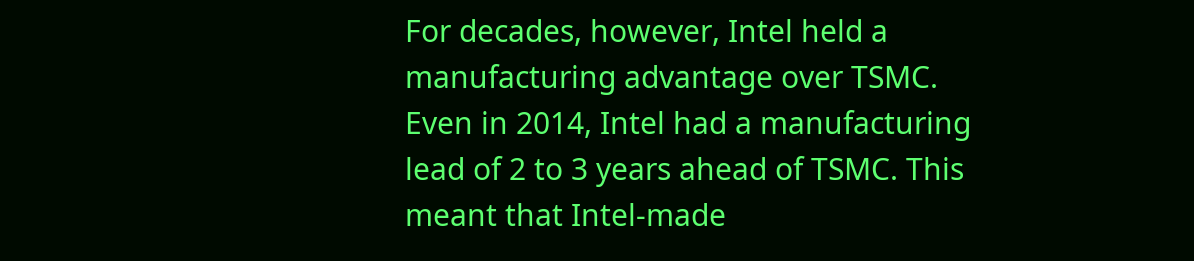For decades, however, Intel held a manufacturing advantage over TSMC. Even in 2014, Intel had a manufacturing lead of 2 to 3 years ahead of TSMC. This meant that Intel-made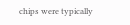chips were typically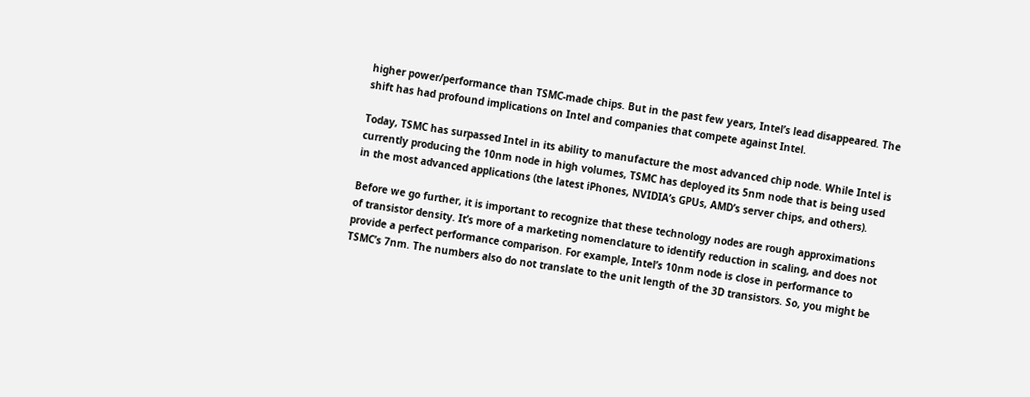higher power/performance than TSMC-made chips. But in the past few years, Intel’s lead disappeared. The shift has had profound implications on Intel and companies that compete against Intel.

Today, TSMC has surpassed Intel in its ability to manufacture the most advanced chip node. While Intel is currently producing the 10nm node in high volumes, TSMC has deployed its 5nm node that is being used in the most advanced applications (the latest iPhones, NVIDIA’s GPUs, AMD’s server chips, and others).

Before we go further, it is important to recognize that these technology nodes are rough approximations of transistor density. It’s more of a marketing nomenclature to identify reduction in scaling, and does not provide a perfect performance comparison. For example, Intel’s 10nm node is close in performance to TSMC’s 7nm. The numbers also do not translate to the unit length of the 3D transistors. So, you might be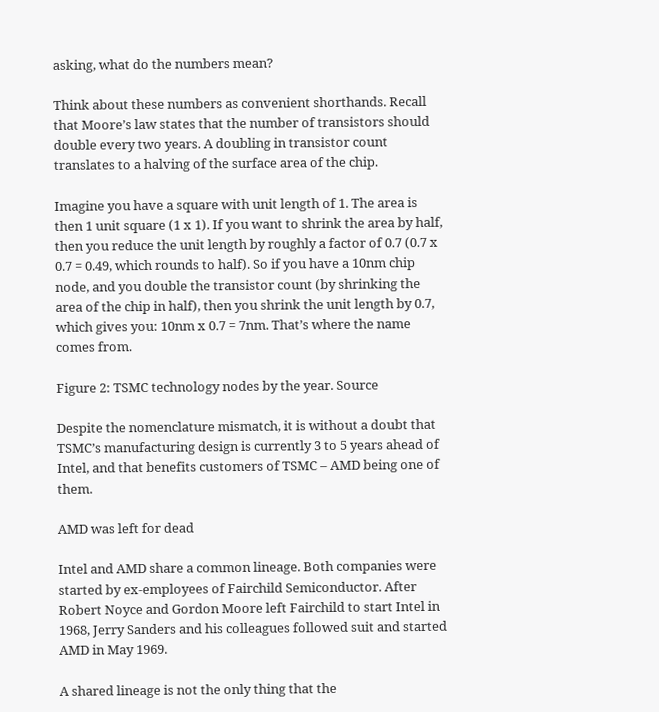asking, what do the numbers mean?

Think about these numbers as convenient shorthands. Recall that Moore’s law states that the number of transistors should double every two years. A doubling in transistor count translates to a halving of the surface area of the chip.

Imagine you have a square with unit length of 1. The area is then 1 unit square (1 x 1). If you want to shrink the area by half, then you reduce the unit length by roughly a factor of 0.7 (0.7 x 0.7 = 0.49, which rounds to half). So if you have a 10nm chip node, and you double the transistor count (by shrinking the area of the chip in half), then you shrink the unit length by 0.7, which gives you: 10nm x 0.7 = 7nm. That’s where the name comes from.

Figure 2: TSMC technology nodes by the year. Source

Despite the nomenclature mismatch, it is without a doubt that TSMC’s manufacturing design is currently 3 to 5 years ahead of Intel, and that benefits customers of TSMC – AMD being one of them.

AMD was left for dead

Intel and AMD share a common lineage. Both companies were started by ex-employees of Fairchild Semiconductor. After Robert Noyce and Gordon Moore left Fairchild to start Intel in 1968, Jerry Sanders and his colleagues followed suit and started AMD in May 1969.

A shared lineage is not the only thing that the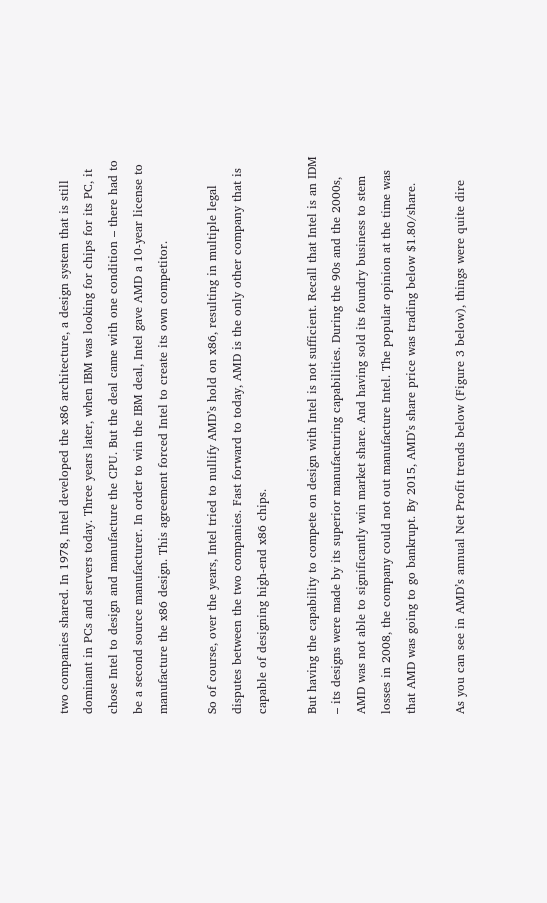two companies shared. In 1978, Intel developed the x86 architecture, a design system that is still dominant in PCs and servers today. Three years later, when IBM was looking for chips for its PC, it chose Intel to design and manufacture the CPU. But the deal came with one condition – there had to be a second source manufacturer. In order to win the IBM deal, Intel gave AMD a 10-year license to manufacture the x86 design. This agreement forced Intel to create its own competitor.

So of course, over the years, Intel tried to nullify AMD’s hold on x86, resulting in multiple legal disputes between the two companies. Fast forward to today, AMD is the only other company that is capable of designing high-end x86 chips.

But having the capability to compete on design with Intel is not sufficient. Recall that Intel is an IDM – its designs were made by its superior manufacturing capabilities. During the 90s and the 2000s, AMD was not able to significantly win market share. And having sold its foundry business to stem losses in 2008, the company could not out manufacture Intel. The popular opinion at the time was that AMD was going to go bankrupt. By 2015, AMD’s share price was trading below $1.80/share.

As you can see in AMD’s annual Net Profit trends below (Figure 3 below), things were quite dire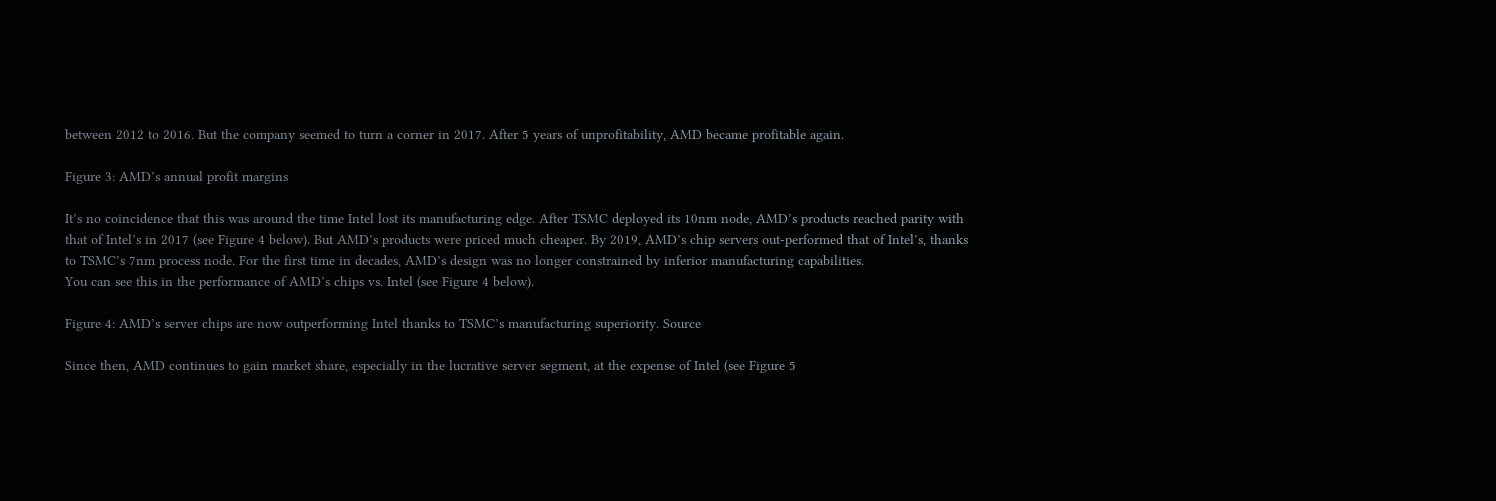between 2012 to 2016. But the company seemed to turn a corner in 2017. After 5 years of unprofitability, AMD became profitable again.

Figure 3: AMD’s annual profit margins

It’s no coincidence that this was around the time Intel lost its manufacturing edge. After TSMC deployed its 10nm node, AMD’s products reached parity with that of Intel’s in 2017 (see Figure 4 below). But AMD’s products were priced much cheaper. By 2019, AMD’s chip servers out-performed that of Intel’s, thanks to TSMC’s 7nm process node. For the first time in decades, AMD’s design was no longer constrained by inferior manufacturing capabilities.
You can see this in the performance of AMD’s chips vs. Intel (see Figure 4 below).

Figure 4: AMD’s server chips are now outperforming Intel thanks to TSMC’s manufacturing superiority. Source

Since then, AMD continues to gain market share, especially in the lucrative server segment, at the expense of Intel (see Figure 5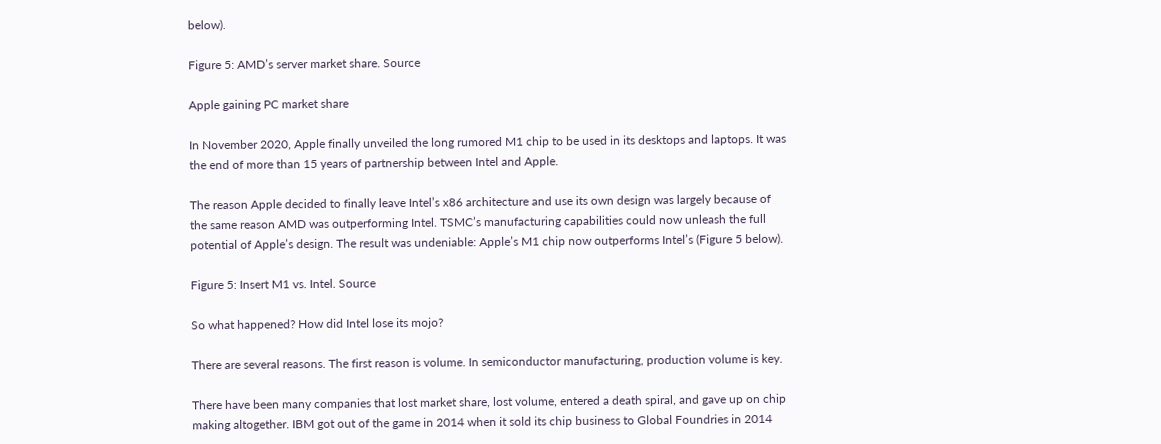below).

Figure 5: AMD’s server market share. Source

Apple gaining PC market share

In November 2020, Apple finally unveiled the long rumored M1 chip to be used in its desktops and laptops. It was the end of more than 15 years of partnership between Intel and Apple.

The reason Apple decided to finally leave Intel’s x86 architecture and use its own design was largely because of the same reason AMD was outperforming Intel. TSMC’s manufacturing capabilities could now unleash the full potential of Apple’s design. The result was undeniable: Apple’s M1 chip now outperforms Intel’s (Figure 5 below).

Figure 5: Insert M1 vs. Intel. Source

So what happened? How did Intel lose its mojo?

There are several reasons. The first reason is volume. In semiconductor manufacturing, production volume is key.

There have been many companies that lost market share, lost volume, entered a death spiral, and gave up on chip making altogether. IBM got out of the game in 2014 when it sold its chip business to Global Foundries in 2014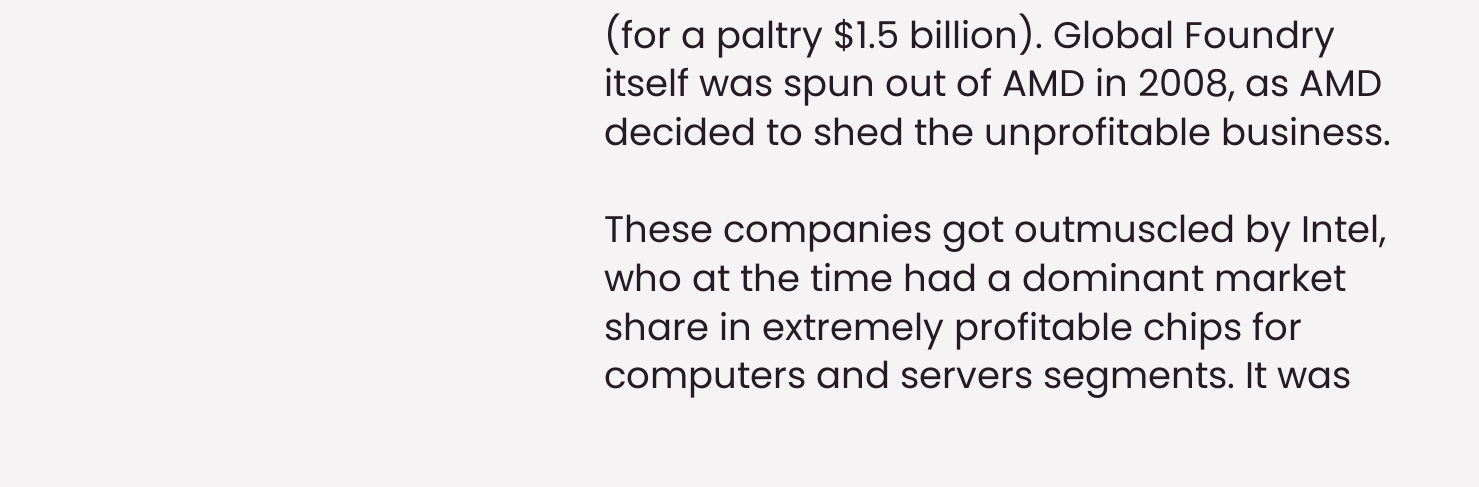(for a paltry $1.5 billion). Global Foundry itself was spun out of AMD in 2008, as AMD decided to shed the unprofitable business.

These companies got outmuscled by Intel, who at the time had a dominant market share in extremely profitable chips for computers and servers segments. It was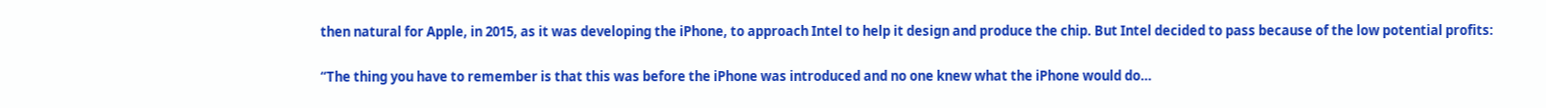then natural for Apple, in 2015, as it was developing the iPhone, to approach Intel to help it design and produce the chip. But Intel decided to pass because of the low potential profits:

“The thing you have to remember is that this was before the iPhone was introduced and no one knew what the iPhone would do…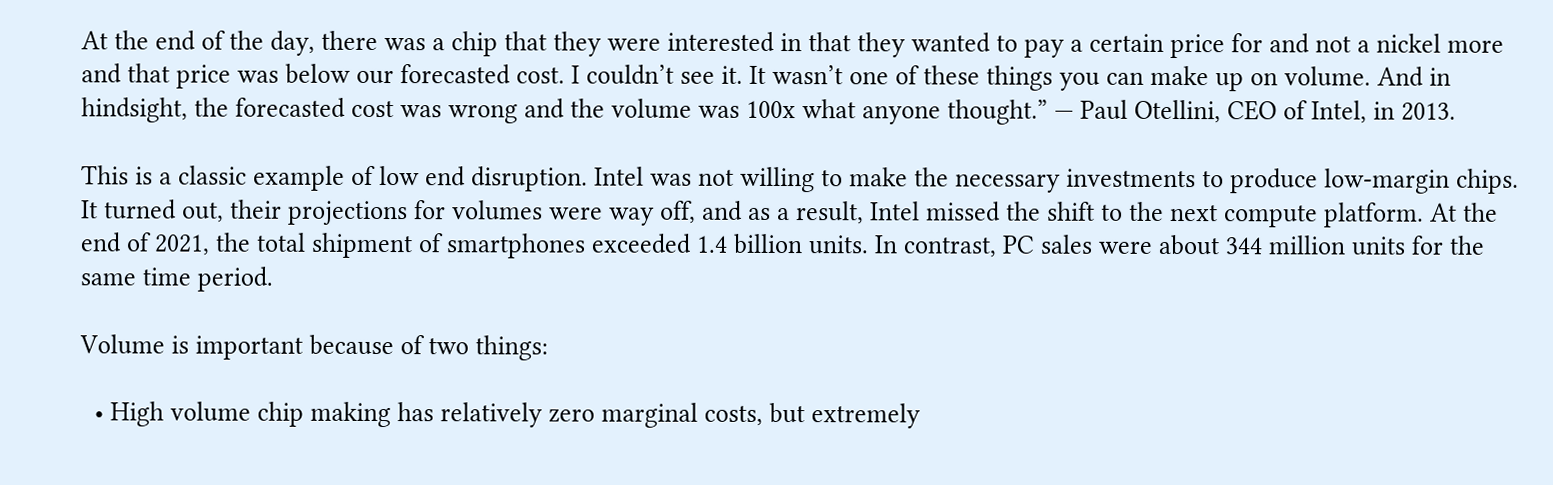At the end of the day, there was a chip that they were interested in that they wanted to pay a certain price for and not a nickel more and that price was below our forecasted cost. I couldn’t see it. It wasn’t one of these things you can make up on volume. And in hindsight, the forecasted cost was wrong and the volume was 100x what anyone thought.” — Paul Otellini, CEO of Intel, in 2013.

This is a classic example of low end disruption. Intel was not willing to make the necessary investments to produce low-margin chips. It turned out, their projections for volumes were way off, and as a result, Intel missed the shift to the next compute platform. At the end of 2021, the total shipment of smartphones exceeded 1.4 billion units. In contrast, PC sales were about 344 million units for the same time period.

Volume is important because of two things:

  • High volume chip making has relatively zero marginal costs, but extremely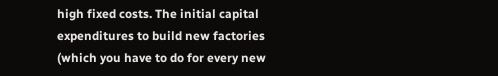high fixed costs. The initial capital expenditures to build new factories (which you have to do for every new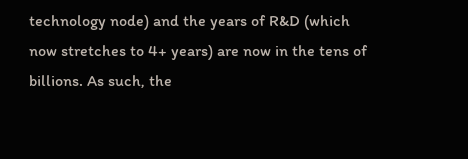technology node) and the years of R&D (which now stretches to 4+ years) are now in the tens of billions. As such, the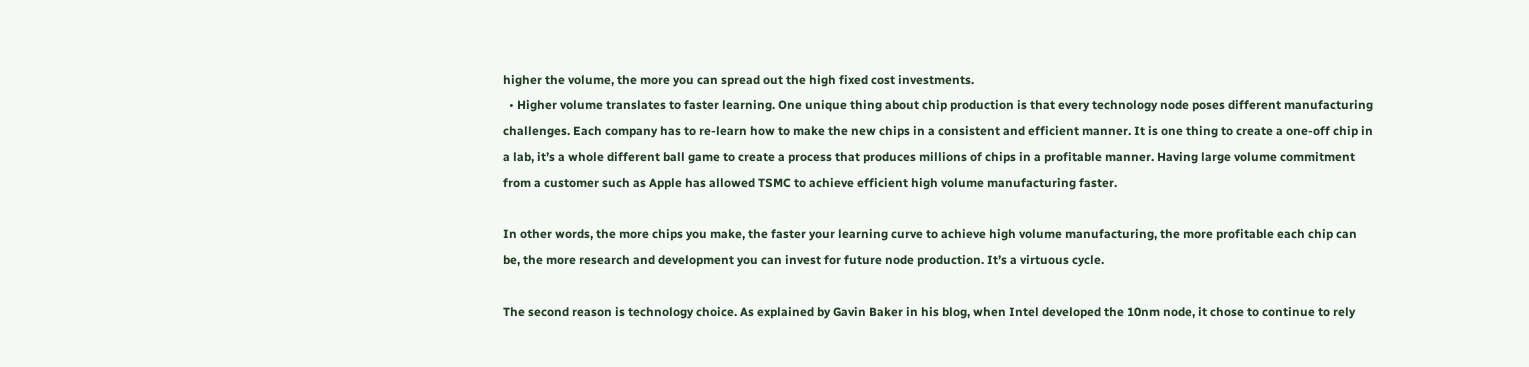higher the volume, the more you can spread out the high fixed cost investments.
  • Higher volume translates to faster learning. One unique thing about chip production is that every technology node poses different manufacturing challenges. Each company has to re-learn how to make the new chips in a consistent and efficient manner. It is one thing to create a one-off chip in a lab, it’s a whole different ball game to create a process that produces millions of chips in a profitable manner. Having large volume commitment from a customer such as Apple has allowed TSMC to achieve efficient high volume manufacturing faster.

In other words, the more chips you make, the faster your learning curve to achieve high volume manufacturing, the more profitable each chip can be, the more research and development you can invest for future node production. It’s a virtuous cycle.

The second reason is technology choice. As explained by Gavin Baker in his blog, when Intel developed the 10nm node, it chose to continue to rely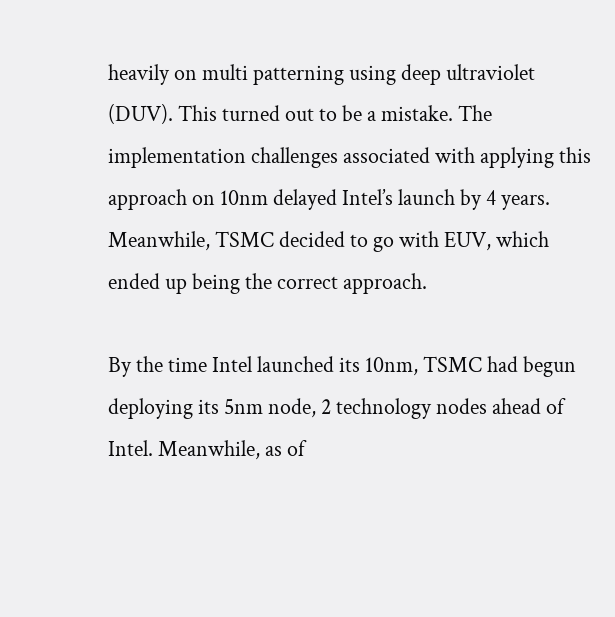heavily on multi patterning using deep ultraviolet (DUV). This turned out to be a mistake. The implementation challenges associated with applying this approach on 10nm delayed Intel’s launch by 4 years. Meanwhile, TSMC decided to go with EUV, which ended up being the correct approach.

By the time Intel launched its 10nm, TSMC had begun deploying its 5nm node, 2 technology nodes ahead of Intel. Meanwhile, as of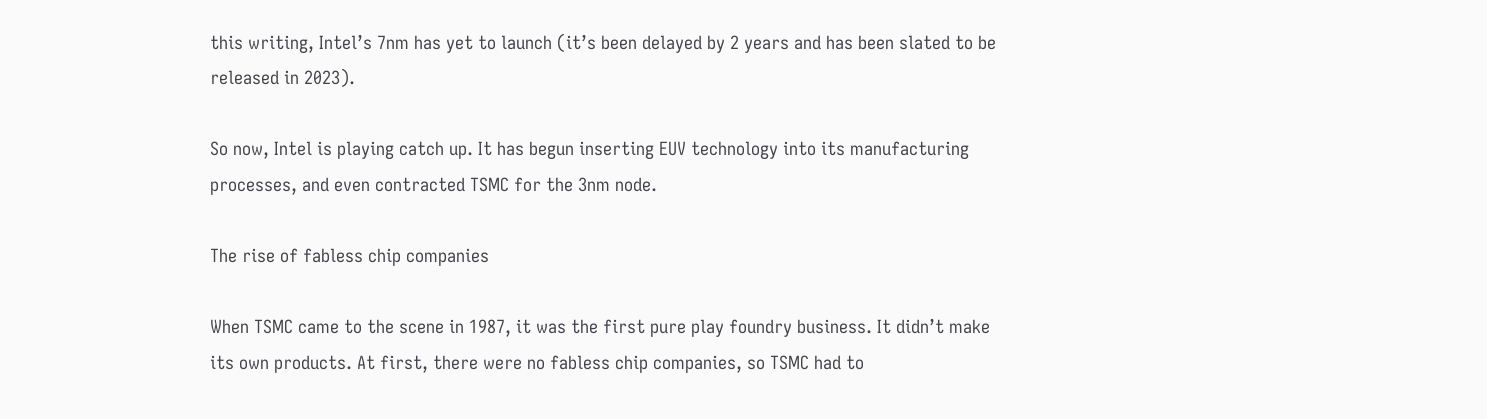this writing, Intel’s 7nm has yet to launch (it’s been delayed by 2 years and has been slated to be released in 2023).

So now, Intel is playing catch up. It has begun inserting EUV technology into its manufacturing processes, and even contracted TSMC for the 3nm node.

The rise of fabless chip companies

When TSMC came to the scene in 1987, it was the first pure play foundry business. It didn’t make its own products. At first, there were no fabless chip companies, so TSMC had to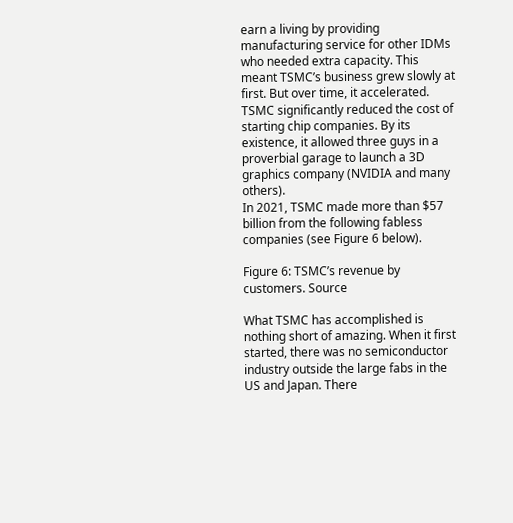earn a living by providing manufacturing service for other IDMs who needed extra capacity. This meant TSMC’s business grew slowly at first. But over time, it accelerated. TSMC significantly reduced the cost of starting chip companies. By its existence, it allowed three guys in a proverbial garage to launch a 3D graphics company (NVIDIA and many others).
In 2021, TSMC made more than $57 billion from the following fabless companies (see Figure 6 below).

Figure 6: TSMC’s revenue by customers. Source

What TSMC has accomplished is nothing short of amazing. When it first started, there was no semiconductor industry outside the large fabs in the US and Japan. There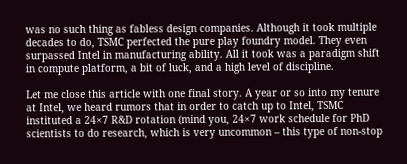was no such thing as fabless design companies. Although it took multiple decades to do, TSMC perfected the pure play foundry model. They even surpassed Intel in manufacturing ability. All it took was a paradigm shift in compute platform, a bit of luck, and a high level of discipline.

Let me close this article with one final story. A year or so into my tenure at Intel, we heard rumors that in order to catch up to Intel, TSMC instituted a 24×7 R&D rotation (mind you, 24×7 work schedule for PhD scientists to do research, which is very uncommon – this type of non-stop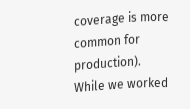coverage is more common for production). While we worked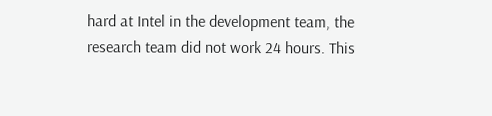hard at Intel in the development team, the research team did not work 24 hours. This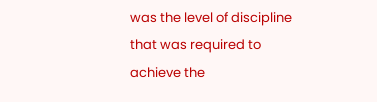was the level of discipline that was required to achieve the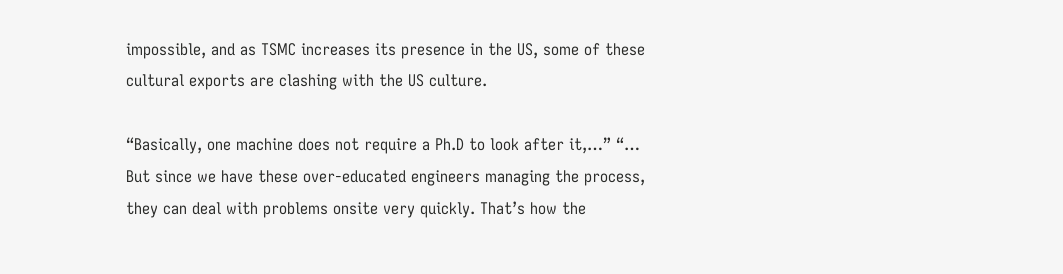impossible, and as TSMC increases its presence in the US, some of these cultural exports are clashing with the US culture.

“Basically, one machine does not require a Ph.D to look after it,…” “… But since we have these over-educated engineers managing the process, they can deal with problems onsite very quickly. That’s how the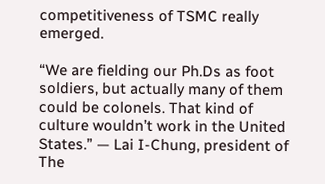competitiveness of TSMC really emerged.

“We are fielding our Ph.Ds as foot soldiers, but actually many of them could be colonels. That kind of culture wouldn’t work in the United States.” — Lai I-Chung, president of The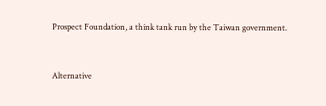Prospect Foundation, a think tank run by the Taiwan government.


Alternative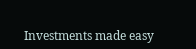Investments made easy